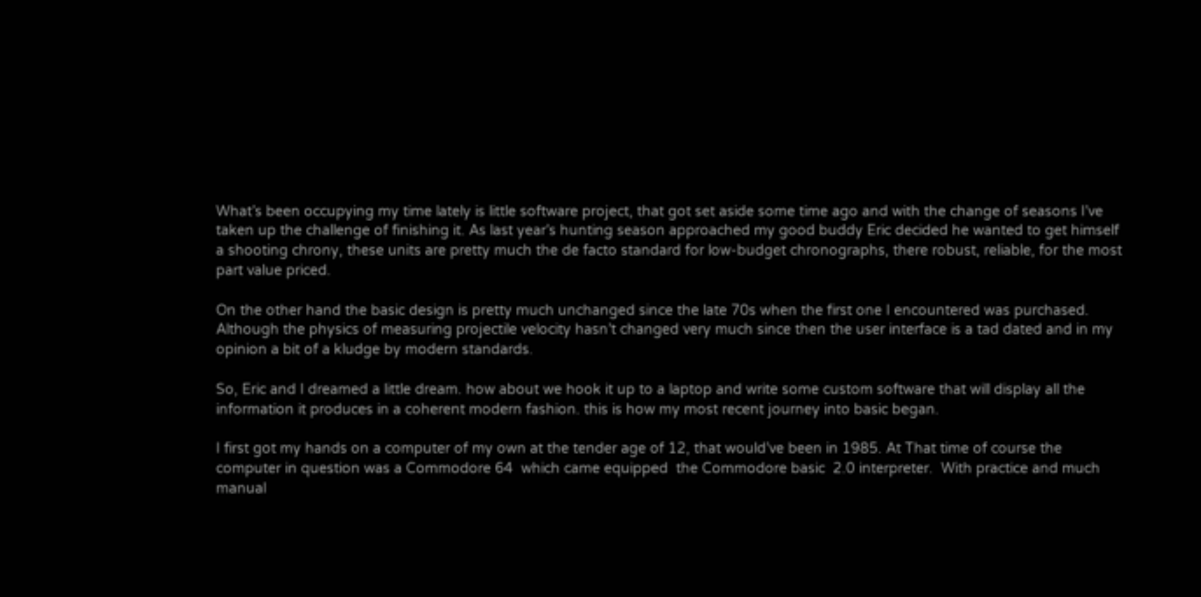What’s been occupying my time lately is little software project, that got set aside some time ago and with the change of seasons I’ve taken up the challenge of finishing it. As last year’s hunting season approached my good buddy Eric decided he wanted to get himself a shooting chrony, these units are pretty much the de facto standard for low-budget chronographs, there robust, reliable, for the most part value priced.

On the other hand the basic design is pretty much unchanged since the late 70s when the first one I encountered was purchased. Although the physics of measuring projectile velocity hasn’t changed very much since then the user interface is a tad dated and in my opinion a bit of a kludge by modern standards.

So, Eric and I dreamed a little dream. how about we hook it up to a laptop and write some custom software that will display all the information it produces in a coherent modern fashion. this is how my most recent journey into basic began.

I first got my hands on a computer of my own at the tender age of 12, that would’ve been in 1985. At That time of course the computer in question was a Commodore 64  which came equipped  the Commodore basic  2.0 interpreter.  With practice and much manual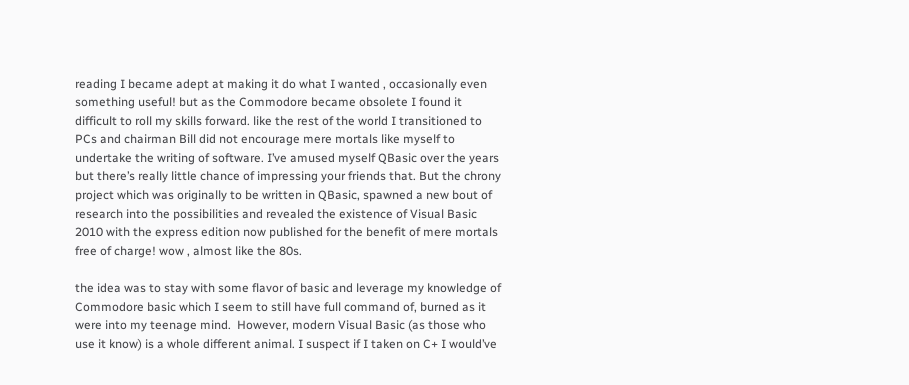reading I became adept at making it do what I wanted , occasionally even something useful! but as the Commodore became obsolete I found it difficult to roll my skills forward. like the rest of the world I transitioned to PCs and chairman Bill did not encourage mere mortals like myself to undertake the writing of software. I’ve amused myself QBasic over the years but there’s really little chance of impressing your friends that. But the chrony project which was originally to be written in QBasic, spawned a new bout of research into the possibilities and revealed the existence of Visual Basic 2010 with the express edition now published for the benefit of mere mortals free of charge! wow , almost like the 80s.

the idea was to stay with some flavor of basic and leverage my knowledge of Commodore basic which I seem to still have full command of, burned as it were into my teenage mind.  However, modern Visual Basic (as those who use it know) is a whole different animal. I suspect if I taken on C+ I would’ve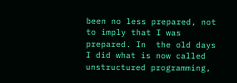been no less prepared, not to imply that I was prepared. In  the old days I did what is now called unstructured programming,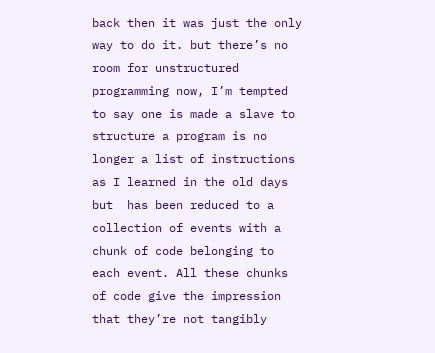back then it was just the only way to do it. but there’s no room for unstructured programming now, I’m tempted to say one is made a slave to structure a program is no longer a list of instructions as I learned in the old days but  has been reduced to a collection of events with a  chunk of code belonging to each event. All these chunks of code give the impression that they’re not tangibly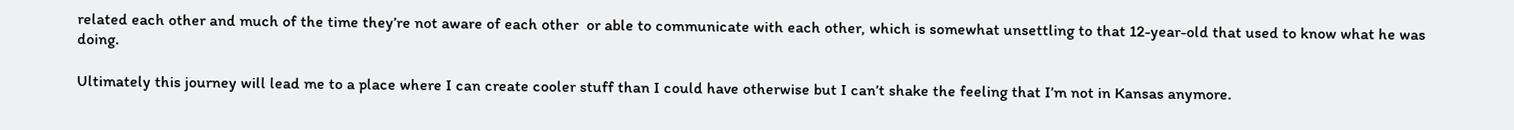related each other and much of the time they’re not aware of each other  or able to communicate with each other, which is somewhat unsettling to that 12-year-old that used to know what he was doing.

Ultimately this journey will lead me to a place where I can create cooler stuff than I could have otherwise but I can’t shake the feeling that I’m not in Kansas anymore.